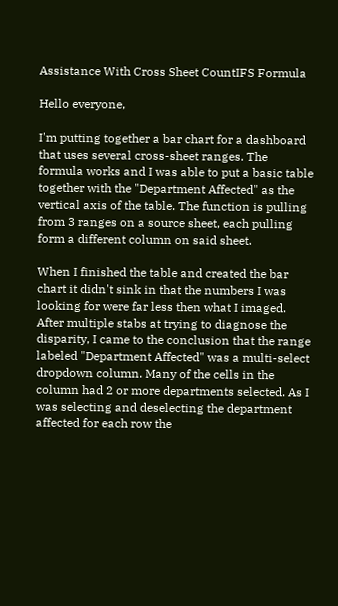Assistance With Cross Sheet CountIFS Formula

Hello everyone,

I'm putting together a bar chart for a dashboard that uses several cross-sheet ranges. The formula works and I was able to put a basic table together with the "Department Affected" as the vertical axis of the table. The function is pulling from 3 ranges on a source sheet, each pulling form a different column on said sheet.

When I finished the table and created the bar chart it didn't sink in that the numbers I was looking for were far less then what I imaged. After multiple stabs at trying to diagnose the disparity, I came to the conclusion that the range labeled "Department Affected" was a multi-select dropdown column. Many of the cells in the column had 2 or more departments selected. As I was selecting and deselecting the department affected for each row the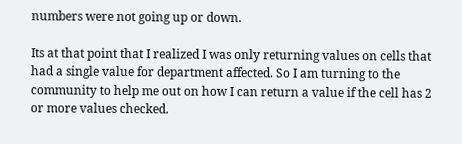numbers were not going up or down.

Its at that point that I realized I was only returning values on cells that had a single value for department affected. So I am turning to the community to help me out on how I can return a value if the cell has 2 or more values checked.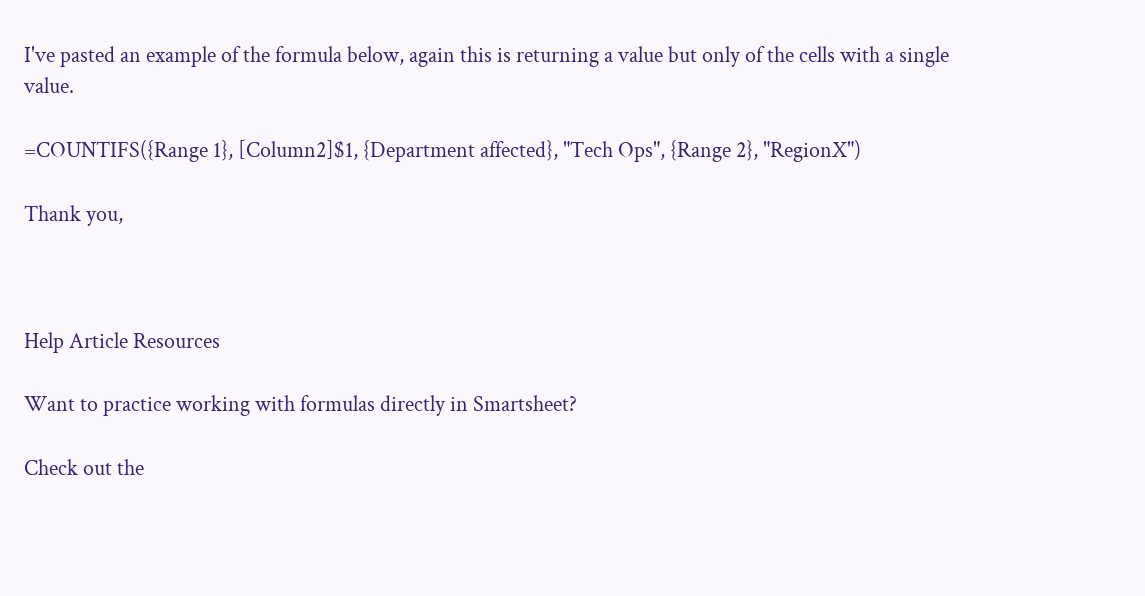I've pasted an example of the formula below, again this is returning a value but only of the cells with a single value.

=COUNTIFS({Range 1}, [Column2]$1, {Department affected}, "Tech Ops", {Range 2}, "RegionX")

Thank you,



Help Article Resources

Want to practice working with formulas directly in Smartsheet?

Check out the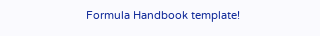Formula Handbook template!